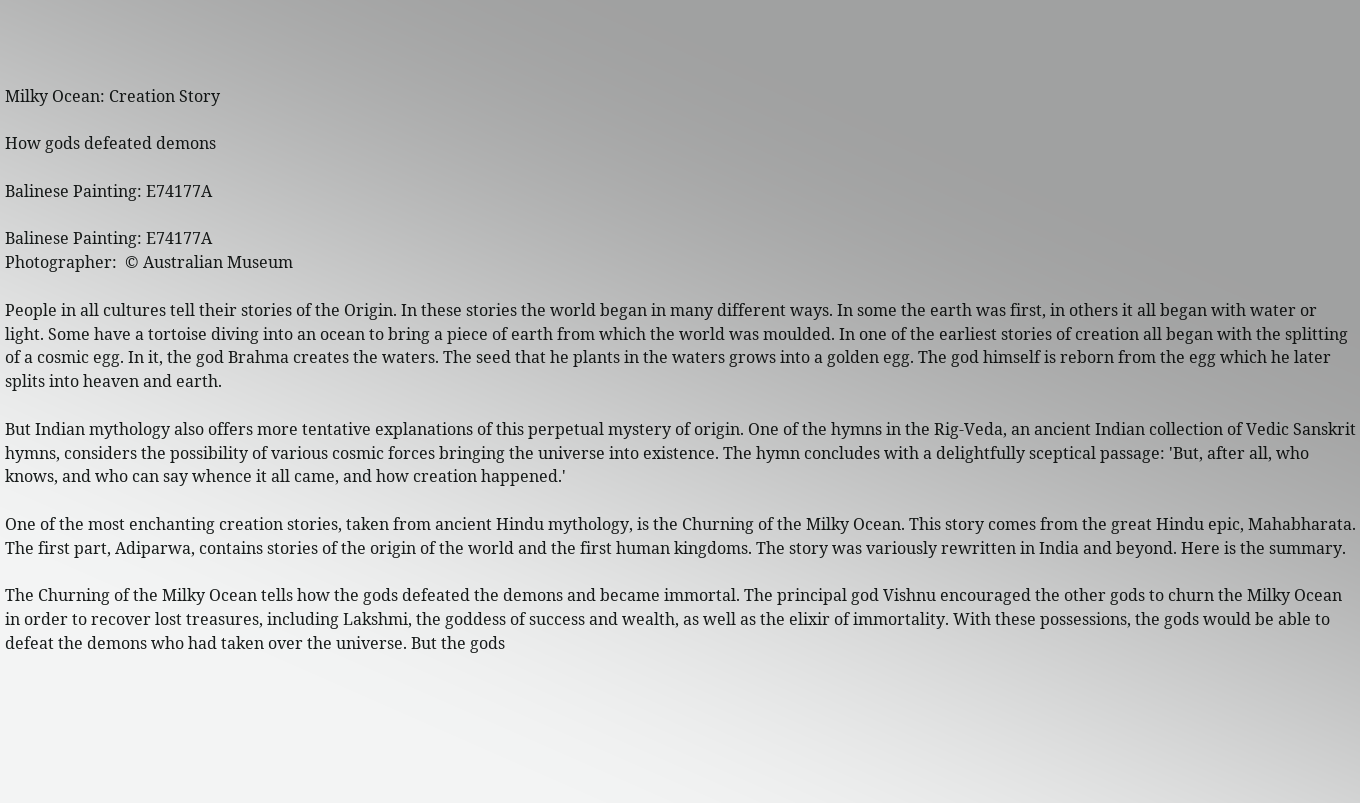Milky Ocean: Creation Story

How gods defeated demons

Balinese Painting: E74177A

Balinese Painting: E74177A
Photographer:  © Australian Museum

People in all cultures tell their stories of the Origin. In these stories the world began in many different ways. In some the earth was first, in others it all began with water or light. Some have a tortoise diving into an ocean to bring a piece of earth from which the world was moulded. In one of the earliest stories of creation all began with the splitting of a cosmic egg. In it, the god Brahma creates the waters. The seed that he plants in the waters grows into a golden egg. The god himself is reborn from the egg which he later splits into heaven and earth.

But Indian mythology also offers more tentative explanations of this perpetual mystery of origin. One of the hymns in the Rig-Veda, an ancient Indian collection of Vedic Sanskrit hymns, considers the possibility of various cosmic forces bringing the universe into existence. The hymn concludes with a delightfully sceptical passage: 'But, after all, who knows, and who can say whence it all came, and how creation happened.'

One of the most enchanting creation stories, taken from ancient Hindu mythology, is the Churning of the Milky Ocean. This story comes from the great Hindu epic, Mahabharata. The first part, Adiparwa, contains stories of the origin of the world and the first human kingdoms. The story was variously rewritten in India and beyond. Here is the summary.

The Churning of the Milky Ocean tells how the gods defeated the demons and became immortal. The principal god Vishnu encouraged the other gods to churn the Milky Ocean in order to recover lost treasures, including Lakshmi, the goddess of success and wealth, as well as the elixir of immortality. With these possessions, the gods would be able to defeat the demons who had taken over the universe. But the gods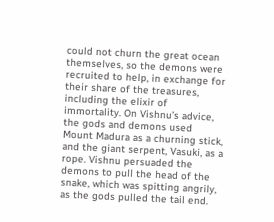could not churn the great ocean themselves, so the demons were recruited to help, in exchange for their share of the treasures, including the elixir of immortality. On Vishnu’s advice, the gods and demons used Mount Madura as a churning stick, and the giant serpent, Vasuki, as a rope. Vishnu persuaded the demons to pull the head of the snake, which was spitting angrily, as the gods pulled the tail end.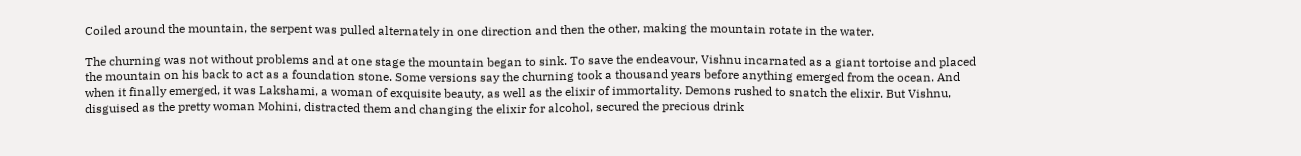Coiled around the mountain, the serpent was pulled alternately in one direction and then the other, making the mountain rotate in the water.

The churning was not without problems and at one stage the mountain began to sink. To save the endeavour, Vishnu incarnated as a giant tortoise and placed the mountain on his back to act as a foundation stone. Some versions say the churning took a thousand years before anything emerged from the ocean. And when it finally emerged, it was Lakshami, a woman of exquisite beauty, as well as the elixir of immortality. Demons rushed to snatch the elixir. But Vishnu, disguised as the pretty woman Mohini, distracted them and changing the elixir for alcohol, secured the precious drink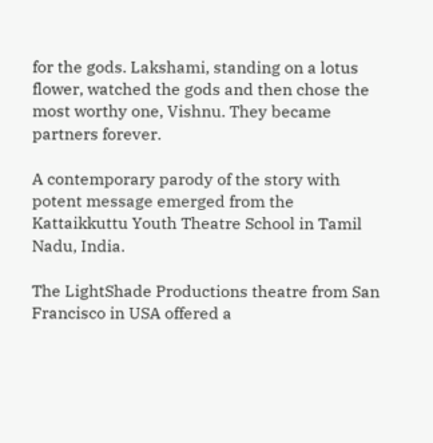for the gods. Lakshami, standing on a lotus flower, watched the gods and then chose the most worthy one, Vishnu. They became partners forever.

A contemporary parody of the story with potent message emerged from the Kattaikkuttu Youth Theatre School in Tamil Nadu, India.

The LightShade Productions theatre from San Francisco in USA offered a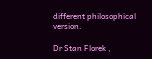different philosophical version.

Dr Stan Florek ,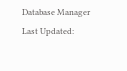Database Manager
Last Updated: